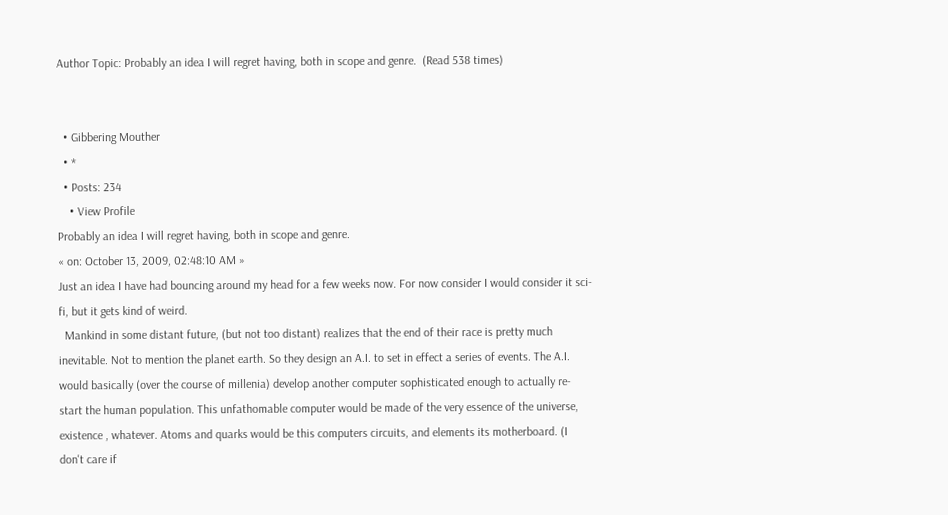Author Topic: Probably an idea I will regret having, both in scope and genre.  (Read 538 times)


  • Gibbering Mouther
  • *
  • Posts: 234
    • View Profile
Probably an idea I will regret having, both in scope and genre.
« on: October 13, 2009, 02:48:10 AM »
Just an idea I have had bouncing around my head for a few weeks now. For now consider I would consider it sci-fi, but it gets kind of weird.
  Mankind in some distant future, (but not too distant) realizes that the end of their race is pretty much inevitable. Not to mention the planet earth. So they design an A.I. to set in effect a series of events. The A.I. would basically (over the course of millenia) develop another computer sophisticated enough to actually re-start the human population. This unfathomable computer would be made of the very essence of the universe, existence , whatever. Atoms and quarks would be this computers circuits, and elements its motherboard. (I don't care if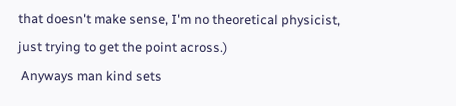that doesn't make sense, I'm no theoretical physicist, just trying to get the point across.)
 Anyways man kind sets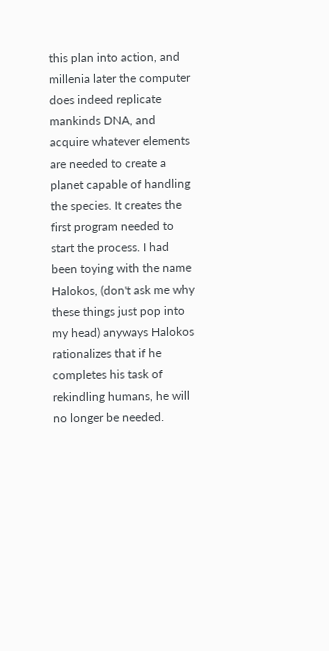this plan into action, and millenia later the computer does indeed replicate mankinds DNA, and acquire whatever elements are needed to create a planet capable of handling the species. It creates the first program needed to start the process. I had been toying with the name Halokos, (don't ask me why these things just pop into my head) anyways Halokos rationalizes that if he completes his task of rekindling humans, he will no longer be needed.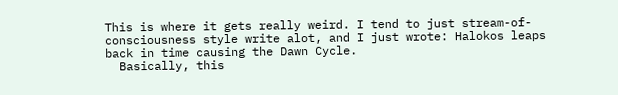This is where it gets really weird. I tend to just stream-of-consciousness style write alot, and I just wrote: Halokos leaps back in time causing the Dawn Cycle.
  Basically, this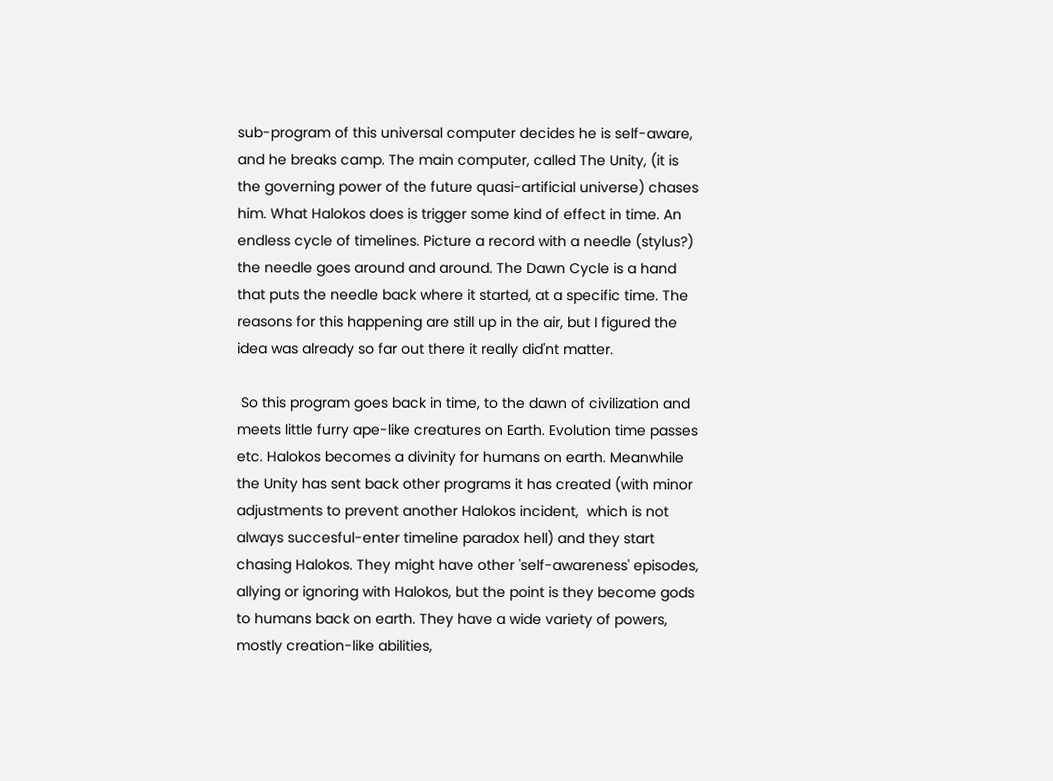sub-program of this universal computer decides he is self-aware, and he breaks camp. The main computer, called The Unity, (it is the governing power of the future quasi-artificial universe) chases him. What Halokos does is trigger some kind of effect in time. An endless cycle of timelines. Picture a record with a needle (stylus?) the needle goes around and around. The Dawn Cycle is a hand that puts the needle back where it started, at a specific time. The reasons for this happening are still up in the air, but I figured the idea was already so far out there it really did'nt matter.

 So this program goes back in time, to the dawn of civilization and meets little furry ape-like creatures on Earth. Evolution time passes etc. Halokos becomes a divinity for humans on earth. Meanwhile the Unity has sent back other programs it has created (with minor adjustments to prevent another Halokos incident,  which is not always succesful-enter timeline paradox hell) and they start chasing Halokos. They might have other 'self-awareness' episodes, allying or ignoring with Halokos, but the point is they become gods to humans back on earth. They have a wide variety of powers, mostly creation-like abilities,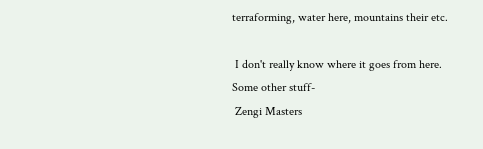terraforming, water here, mountains their etc.

 I don't really know where it goes from here. Some other stuff-
 Zengi Masters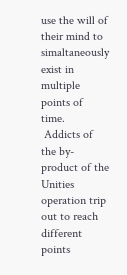use the will of their mind to simaltaneously exist in multiple points of time.
 Addicts of the by-product of the Unities operation trip out to reach different points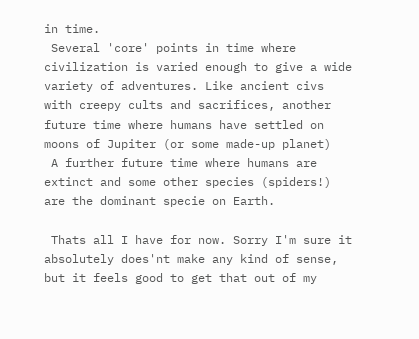in time.
 Several 'core' points in time where civilization is varied enough to give a wide variety of adventures. Like ancient civs with creepy cults and sacrifices, another future time where humans have settled on moons of Jupiter (or some made-up planet)
 A further future time where humans are extinct and some other species (spiders!) are the dominant specie on Earth.

 Thats all I have for now. Sorry I'm sure it absolutely does'nt make any kind of sense, but it feels good to get that out of my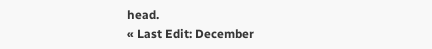head.
« Last Edit: December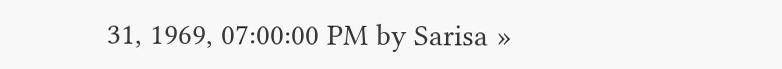31, 1969, 07:00:00 PM by Sarisa »